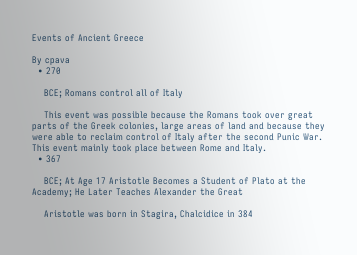Events of Ancient Greece

By cpava
  • 270

    BCE; Romans control all of Italy

    This event was possible because the Romans took over great parts of the Greek colonies, large areas of land and because they were able to reclaim control of Italy after the second Punic War. This event mainly took place between Rome and Italy.
  • 367

    BCE; At Age 17 Aristotle Becomes a Student of Plato at the Academy; He Later Teaches Alexander the Great

    Aristotle was born in Stagira, Chalcidice in 384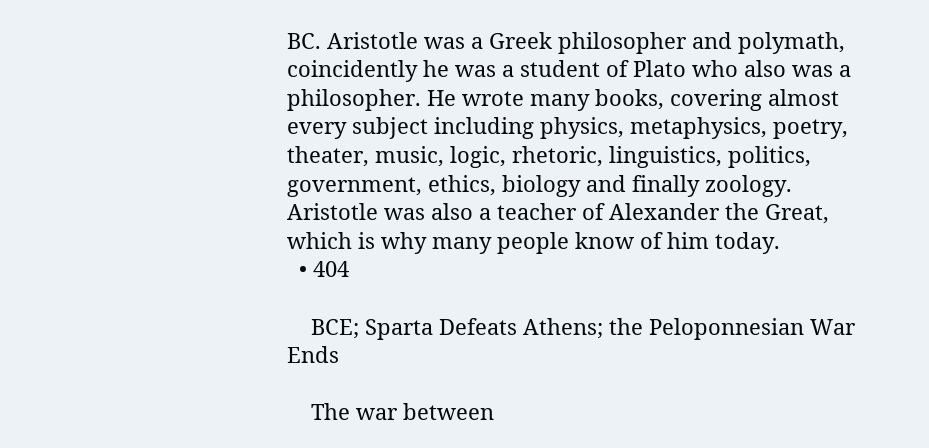BC. Aristotle was a Greek philosopher and polymath, coincidently he was a student of Plato who also was a philosopher. He wrote many books, covering almost every subject including physics, metaphysics, poetry, theater, music, logic, rhetoric, linguistics, politics, government, ethics, biology and finally zoology. Aristotle was also a teacher of Alexander the Great, which is why many people know of him today.
  • 404

    BCE; Sparta Defeats Athens; the Peloponnesian War Ends

    The war between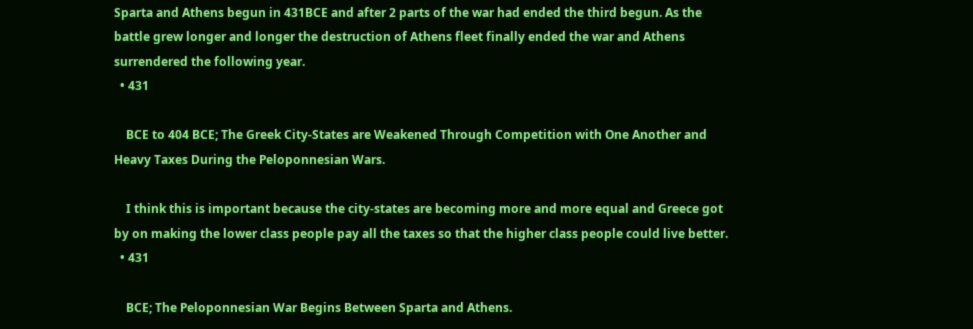Sparta and Athens begun in 431BCE and after 2 parts of the war had ended the third begun. As the battle grew longer and longer the destruction of Athens fleet finally ended the war and Athens surrendered the following year.
  • 431

    BCE to 404 BCE; The Greek City-States are Weakened Through Competition with One Another and Heavy Taxes During the Peloponnesian Wars.

    I think this is important because the city-states are becoming more and more equal and Greece got by on making the lower class people pay all the taxes so that the higher class people could live better.
  • 431

    BCE; The Peloponnesian War Begins Between Sparta and Athens.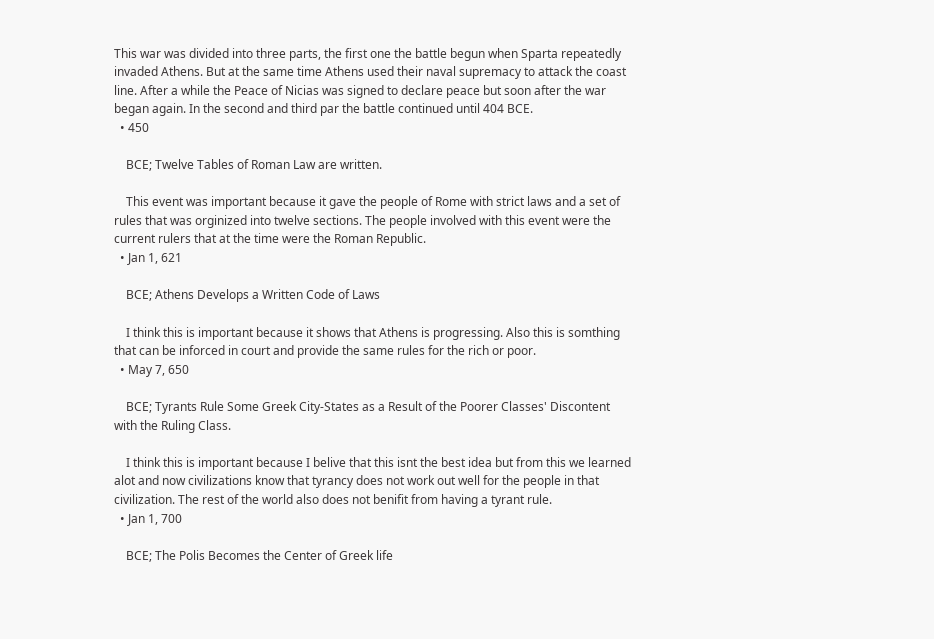This war was divided into three parts, the first one the battle begun when Sparta repeatedly invaded Athens. But at the same time Athens used their naval supremacy to attack the coast line. After a while the Peace of Nicias was signed to declare peace but soon after the war began again. In the second and third par the battle continued until 404 BCE.
  • 450

    BCE; Twelve Tables of Roman Law are written.

    This event was important because it gave the people of Rome with strict laws and a set of rules that was orginized into twelve sections. The people involved with this event were the current rulers that at the time were the Roman Republic.
  • Jan 1, 621

    BCE; Athens Develops a Written Code of Laws

    I think this is important because it shows that Athens is progressing. Also this is somthing that can be inforced in court and provide the same rules for the rich or poor.
  • May 7, 650

    BCE; Tyrants Rule Some Greek City-States as a Result of the Poorer Classes' Discontent with the Ruling Class.

    I think this is important because I belive that this isnt the best idea but from this we learned alot and now civilizations know that tyrancy does not work out well for the people in that civilization. The rest of the world also does not benifit from having a tyrant rule.
  • Jan 1, 700

    BCE; The Polis Becomes the Center of Greek life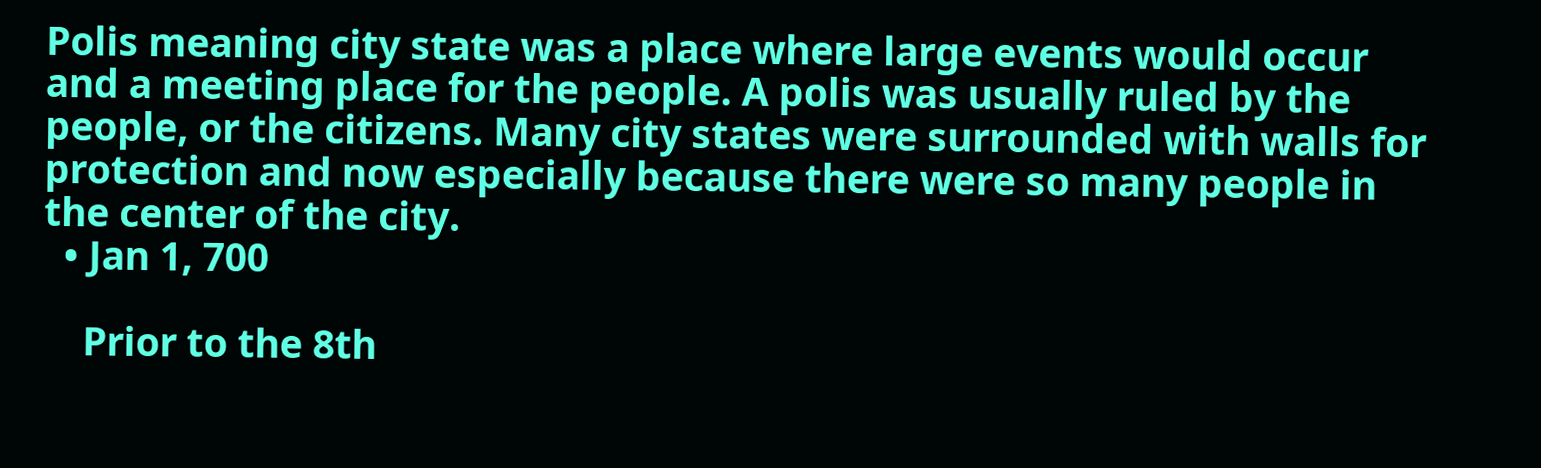Polis meaning city state was a place where large events would occur and a meeting place for the people. A polis was usually ruled by the people, or the citizens. Many city states were surrounded with walls for protection and now especially because there were so many people in the center of the city.
  • Jan 1, 700

    Prior to the 8th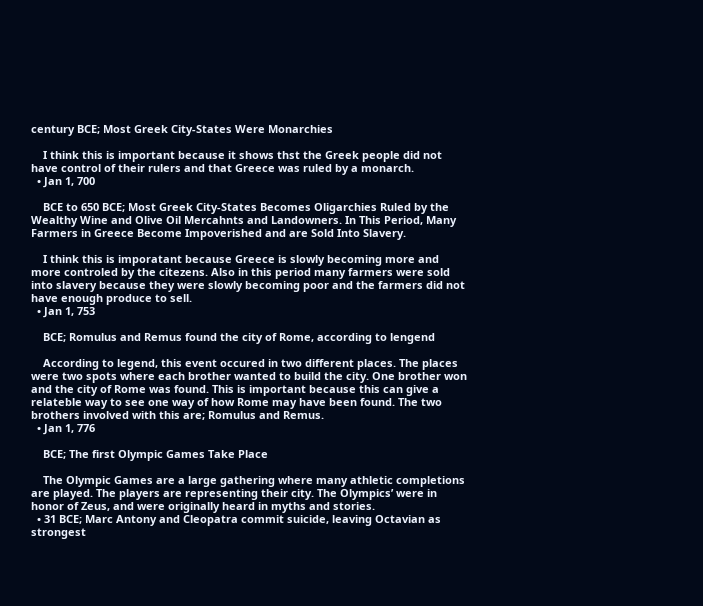century BCE; Most Greek City-States Were Monarchies

    I think this is important because it shows thst the Greek people did not have control of their rulers and that Greece was ruled by a monarch.
  • Jan 1, 700

    BCE to 650 BCE; Most Greek City-States Becomes Oligarchies Ruled by the Wealthy Wine and Olive Oil Mercahnts and Landowners. In This Period, Many Farmers in Greece Become Impoverished and are Sold Into Slavery.

    I think this is imporatant because Greece is slowly becoming more and more controled by the citezens. Also in this period many farmers were sold into slavery because they were slowly becoming poor and the farmers did not have enough produce to sell.
  • Jan 1, 753

    BCE; Romulus and Remus found the city of Rome, according to lengend

    According to legend, this event occured in two different places. The places were two spots where each brother wanted to build the city. One brother won and the city of Rome was found. This is important because this can give a relateble way to see one way of how Rome may have been found. The two brothers involved with this are; Romulus and Remus.
  • Jan 1, 776

    BCE; The first Olympic Games Take Place

    The Olympic Games are a large gathering where many athletic completions are played. The players are representing their city. The Olympics’ were in honor of Zeus, and were originally heard in myths and stories.
  • 31 BCE; Marc Antony and Cleopatra commit suicide, leaving Octavian as strongest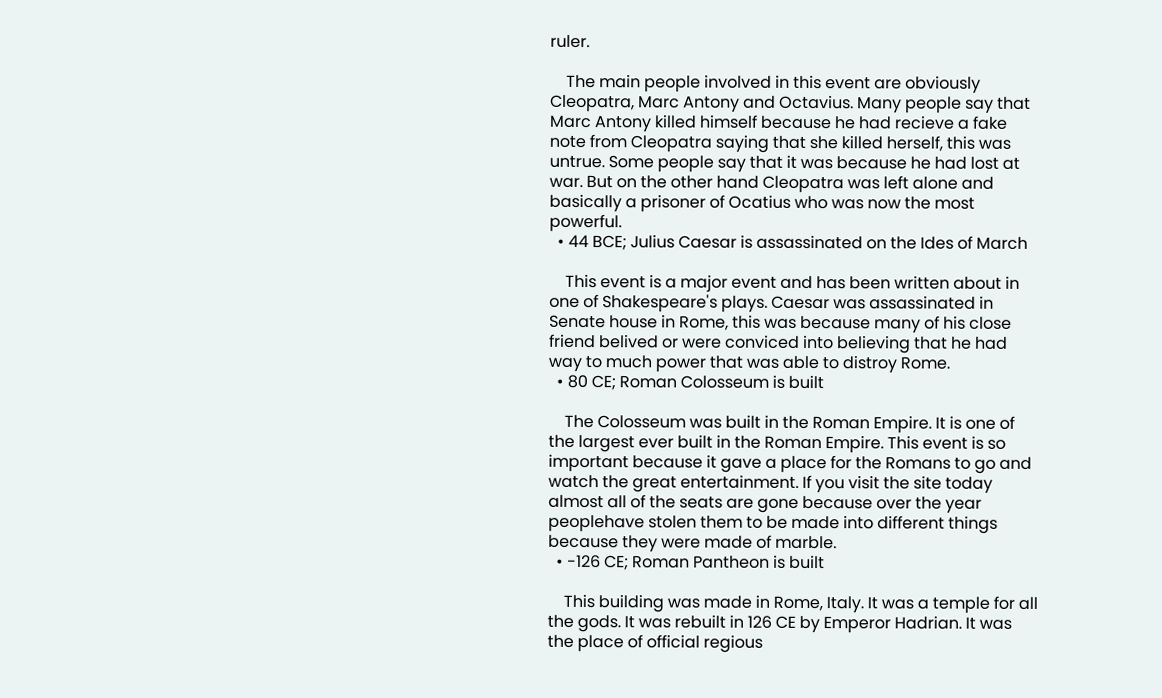ruler.

    The main people involved in this event are obviously Cleopatra, Marc Antony and Octavius. Many people say that Marc Antony killed himself because he had recieve a fake note from Cleopatra saying that she killed herself, this was untrue. Some people say that it was because he had lost at war. But on the other hand Cleopatra was left alone and basically a prisoner of Ocatius who was now the most powerful.
  • 44 BCE; Julius Caesar is assassinated on the Ides of March

    This event is a major event and has been written about in one of Shakespeare's plays. Caesar was assassinated in Senate house in Rome, this was because many of his close friend belived or were conviced into believing that he had way to much power that was able to distroy Rome.
  • 80 CE; Roman Colosseum is built

    The Colosseum was built in the Roman Empire. It is one of the largest ever built in the Roman Empire. This event is so important because it gave a place for the Romans to go and watch the great entertainment. If you visit the site today almost all of the seats are gone because over the year peoplehave stolen them to be made into different things because they were made of marble.
  • -126 CE; Roman Pantheon is built

    This building was made in Rome, Italy. It was a temple for all the gods. It was rebuilt in 126 CE by Emperor Hadrian. It was the place of official regious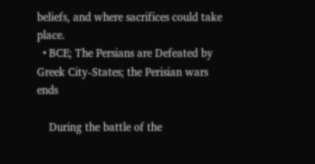beliefs, and where sacrifices could take place.
  • BCE; The Persians are Defeated by Greek City-States; the Perisian wars ends

    During the battle of the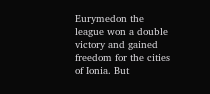Eurymedon the league won a double victory and gained freedom for the cities of Ionia. But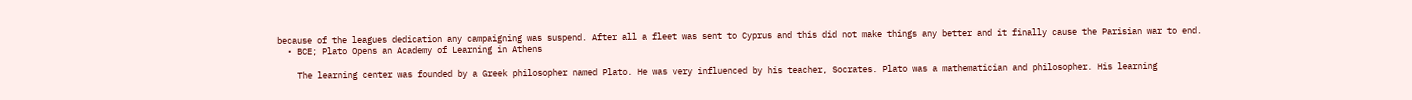because of the leagues dedication any campaigning was suspend. After all a fleet was sent to Cyprus and this did not make things any better and it finally cause the Parisian war to end.
  • BCE; Plato Opens an Academy of Learning in Athens

    The learning center was founded by a Greek philosopher named Plato. He was very influenced by his teacher, Socrates. Plato was a mathematician and philosopher. His learning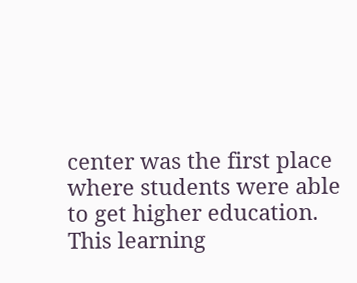center was the first place where students were able to get higher education. This learning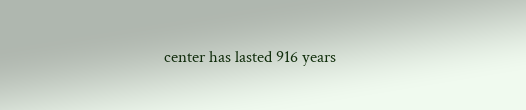center has lasted 916 years